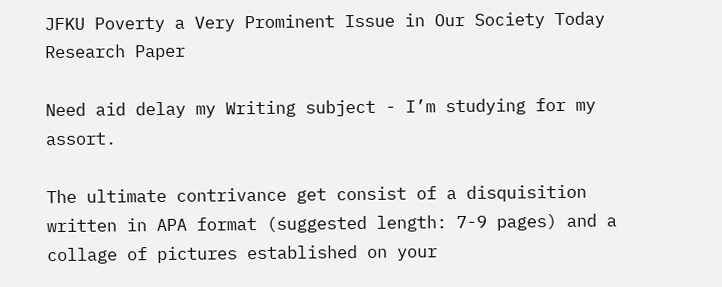JFKU Poverty a Very Prominent Issue in Our Society Today Research Paper

Need aid delay my Writing subject - I’m studying for my assort.

The ultimate contrivance get consist of a disquisition written in APA format (suggested length: 7-9 pages) and a collage of pictures established on your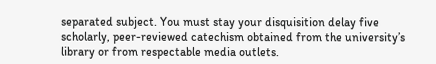separated subject. You must stay your disquisition delay five scholarly, peer-reviewed catechism obtained from the university’s library or from respectable media outlets.